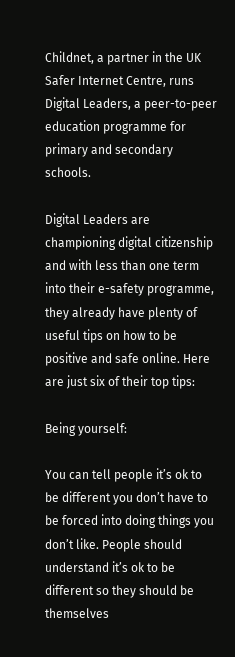Childnet, a partner in the UK Safer Internet Centre, runs Digital Leaders, a peer-to-peer education programme for primary and secondary schools.

Digital Leaders are championing digital citizenship and with less than one term into their e-safety programme, they already have plenty of useful tips on how to be positive and safe online. Here are just six of their top tips:

Being yourself:

You can tell people it’s ok to be different you don’t have to be forced into doing things you don’t like. People should understand it’s ok to be different so they should be themselves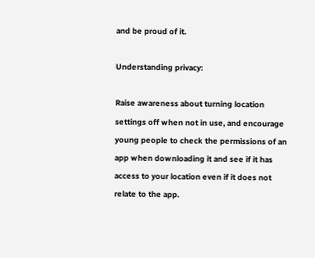and be proud of it.

Understanding privacy:

Raise awareness about turning location settings off when not in use, and encourage young people to check the permissions of an app when downloading it and see if it has access to your location even if it does not relate to the app.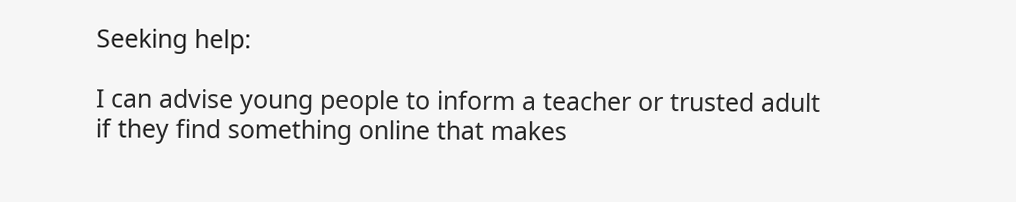Seeking help:

I can advise young people to inform a teacher or trusted adult if they find something online that makes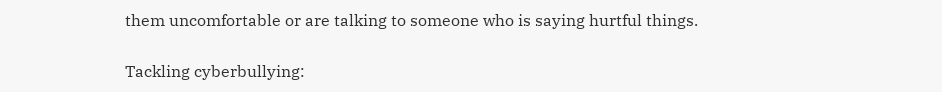them uncomfortable or are talking to someone who is saying hurtful things.

Tackling cyberbullying: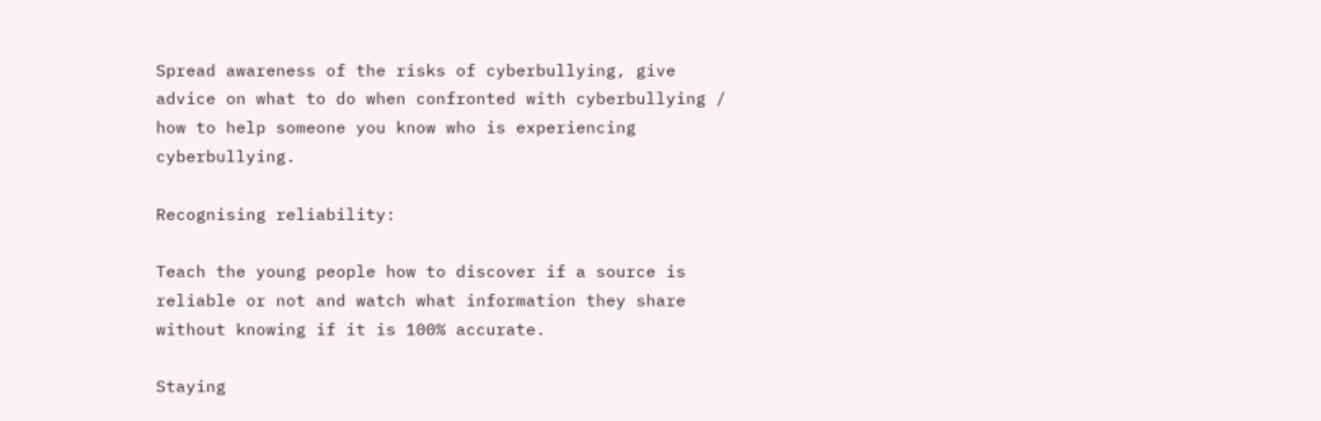Spread awareness of the risks of cyberbullying, give advice on what to do when confronted with cyberbullying / how to help someone you know who is experiencing cyberbullying.

Recognising reliability:

Teach the young people how to discover if a source is reliable or not and watch what information they share without knowing if it is 100% accurate.

Staying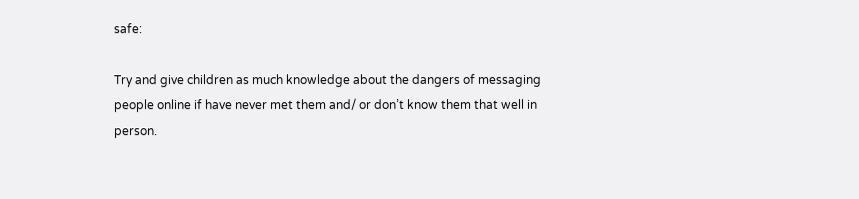safe:

Try and give children as much knowledge about the dangers of messaging people online if have never met them and/ or don’t know them that well in person.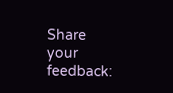Share your feedback: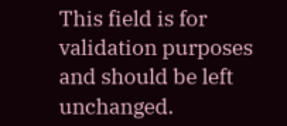This field is for validation purposes and should be left unchanged.